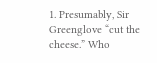1. Presumably, Sir Greenglove “cut the cheese.” Who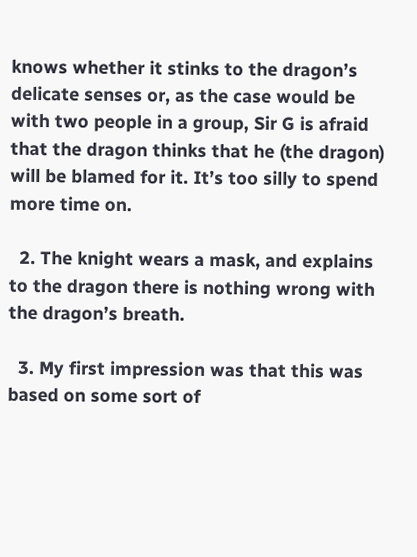knows whether it stinks to the dragon’s delicate senses or, as the case would be with two people in a group, Sir G is afraid that the dragon thinks that he (the dragon) will be blamed for it. It’s too silly to spend more time on.

  2. The knight wears a mask, and explains to the dragon there is nothing wrong with the dragon’s breath.

  3. My first impression was that this was based on some sort of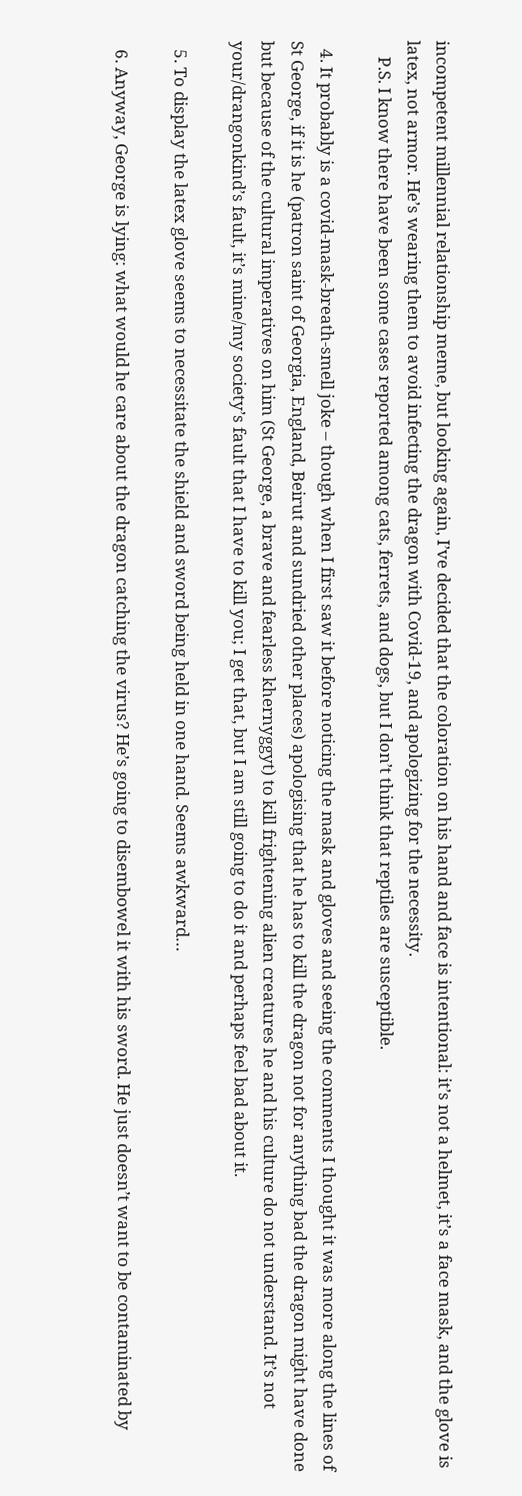incompetent millennial relationship meme, but looking again, I’ve decided that the coloration on his hand and face is intentional: it’s not a helmet, it’s a face mask, and the glove is latex, not armor. He’s wearing them to avoid infecting the dragon with Covid-19, and apologizing for the necessity.
    P.S. I know there have been some cases reported among cats, ferrets, and dogs, but I don’t think that reptiles are susceptible.

  4. It probably is a covid-mask-breath-smell joke – though when I first saw it before noticing the mask and gloves and seeing the comments I thought it was more along the lines of St George, if it is he (patron saint of Georgia, England, Beirut and sundried other places) apologising that he has to kill the dragon not for anything bad the dragon might have done but because of the cultural imperatives on him (St George, a brave and fearless khernyggyt) to kill frightening alien creatures he and his culture do not understand. It’s not your/drangonkind’s fault, it’s mine/my society’s fault that I have to kill you; I get that, but I am still going to do it and perhaps feel bad about it.

  5. To display the latex glove seems to necessitate the shield and sword being held in one hand. Seems awkward…

  6. Anyway, George is lying: what would he care about the dragon catching the virus? He’s going to disembowel it with his sword. He just doesn’t want to be contaminated by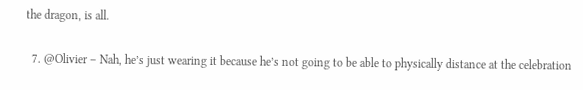the dragon, is all.

  7. @Olivier – Nah, he’s just wearing it because he’s not going to be able to physically distance at the celebration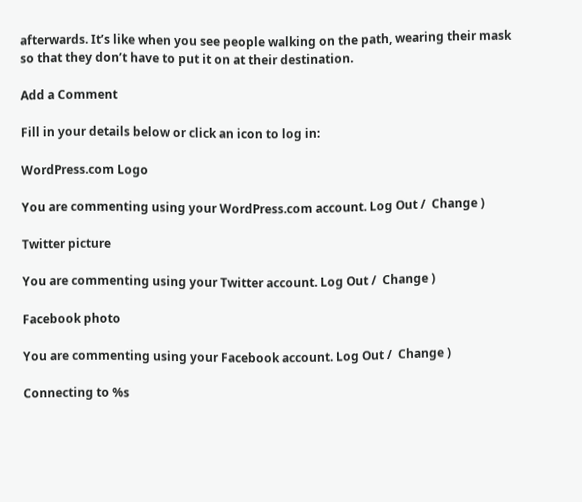afterwards. It’s like when you see people walking on the path, wearing their mask so that they don’t have to put it on at their destination.

Add a Comment

Fill in your details below or click an icon to log in:

WordPress.com Logo

You are commenting using your WordPress.com account. Log Out /  Change )

Twitter picture

You are commenting using your Twitter account. Log Out /  Change )

Facebook photo

You are commenting using your Facebook account. Log Out /  Change )

Connecting to %s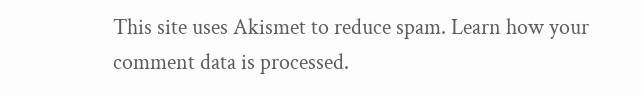This site uses Akismet to reduce spam. Learn how your comment data is processed.